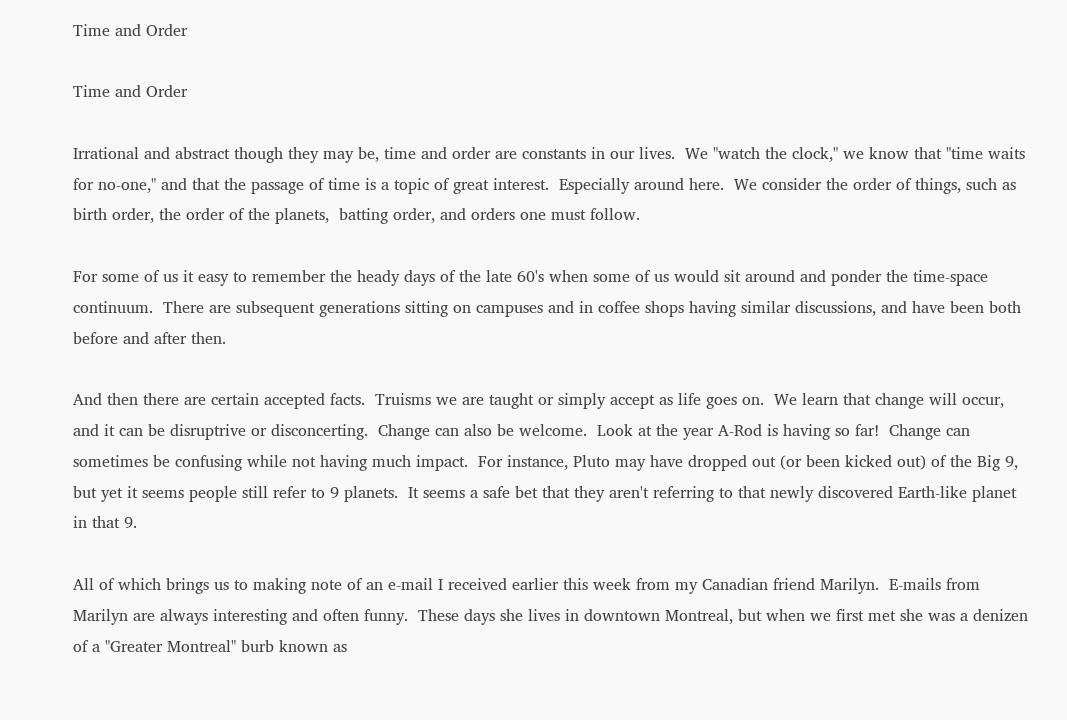Time and Order

Time and Order

Irrational and abstract though they may be, time and order are constants in our lives.  We "watch the clock," we know that "time waits for no-one," and that the passage of time is a topic of great interest.  Especially around here.  We consider the order of things, such as birth order, the order of the planets,  batting order, and orders one must follow.

For some of us it easy to remember the heady days of the late 60's when some of us would sit around and ponder the time-space continuum.  There are subsequent generations sitting on campuses and in coffee shops having similar discussions, and have been both before and after then.

And then there are certain accepted facts.  Truisms we are taught or simply accept as life goes on.  We learn that change will occur, and it can be disruptrive or disconcerting.  Change can also be welcome.  Look at the year A-Rod is having so far!  Change can sometimes be confusing while not having much impact.  For instance, Pluto may have dropped out (or been kicked out) of the Big 9, but yet it seems people still refer to 9 planets.  It seems a safe bet that they aren't referring to that newly discovered Earth-like planet in that 9.

All of which brings us to making note of an e-mail I received earlier this week from my Canadian friend Marilyn.  E-mails from Marilyn are always interesting and often funny.  These days she lives in downtown Montreal, but when we first met she was a denizen of a "Greater Montreal" burb known as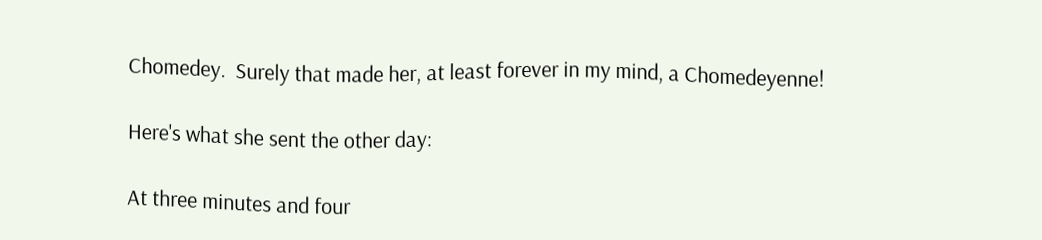Chomedey.  Surely that made her, at least forever in my mind, a Chomedeyenne!

Here's what she sent the other day:

At three minutes and four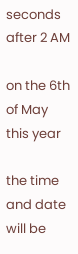seconds after 2 AM

on the 6th of May this year

the time and date will be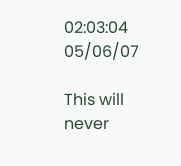02:03:04 05/06/07

This will never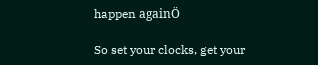happen againÖ

So set your clocks, get your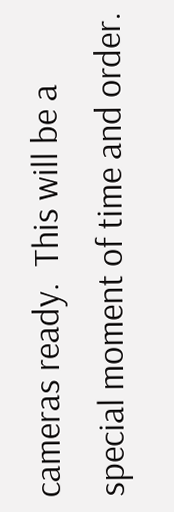cameras ready.  This will be a special moment of time and order.